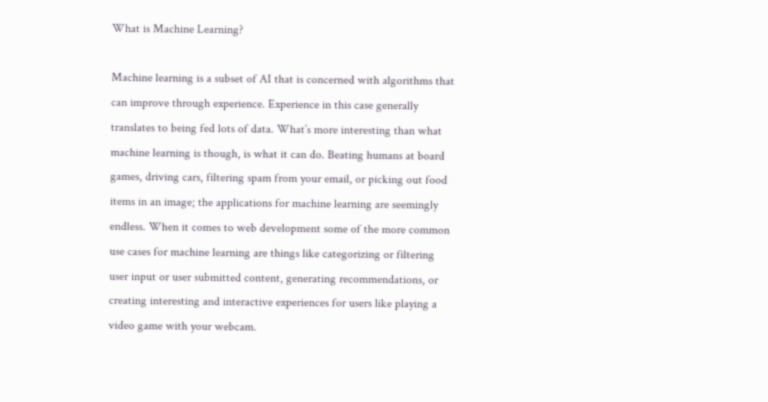What is Machine Learning?

Machine learning is a subset of AI that is concerned with algorithms that can improve through experience. Experience in this case generally translates to being fed lots of data. What’s more interesting than what machine learning is though, is what it can do. Beating humans at board games, driving cars, filtering spam from your email, or picking out food items in an image; the applications for machine learning are seemingly endless. When it comes to web development some of the more common use cases for machine learning are things like categorizing or filtering user input or user submitted content, generating recommendations, or creating interesting and interactive experiences for users like playing a video game with your webcam.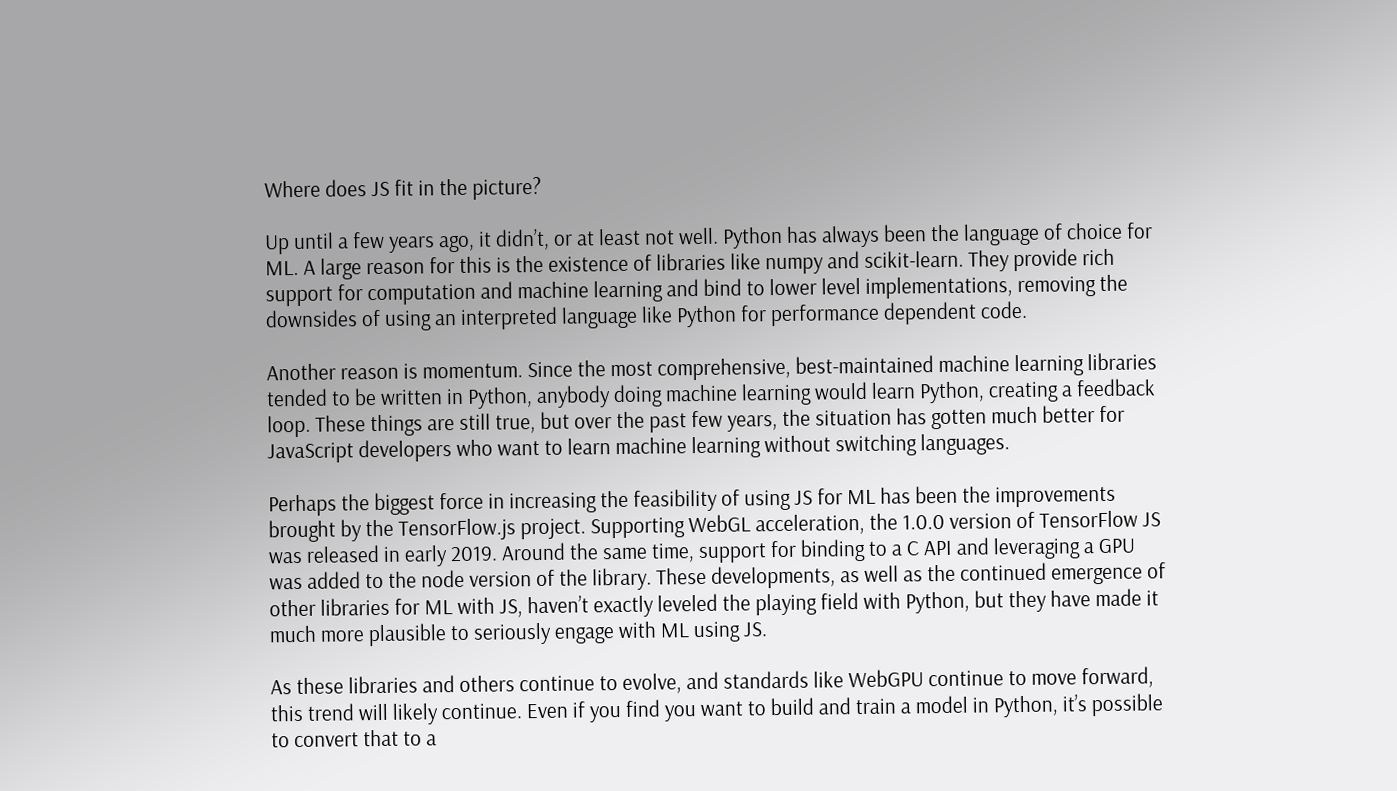Where does JS fit in the picture?

Up until a few years ago, it didn’t, or at least not well. Python has always been the language of choice for ML. A large reason for this is the existence of libraries like numpy and scikit-learn. They provide rich support for computation and machine learning and bind to lower level implementations, removing the downsides of using an interpreted language like Python for performance dependent code.

Another reason is momentum. Since the most comprehensive, best-maintained machine learning libraries tended to be written in Python, anybody doing machine learning would learn Python, creating a feedback loop. These things are still true, but over the past few years, the situation has gotten much better for JavaScript developers who want to learn machine learning without switching languages.

Perhaps the biggest force in increasing the feasibility of using JS for ML has been the improvements brought by the TensorFlow.js project. Supporting WebGL acceleration, the 1.0.0 version of TensorFlow JS was released in early 2019. Around the same time, support for binding to a C API and leveraging a GPU was added to the node version of the library. These developments, as well as the continued emergence of other libraries for ML with JS, haven’t exactly leveled the playing field with Python, but they have made it much more plausible to seriously engage with ML using JS.

As these libraries and others continue to evolve, and standards like WebGPU continue to move forward, this trend will likely continue. Even if you find you want to build and train a model in Python, it’s possible to convert that to a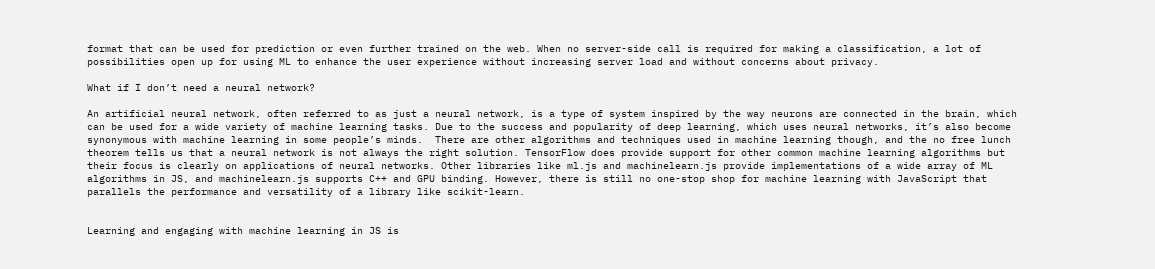format that can be used for prediction or even further trained on the web. When no server-side call is required for making a classification, a lot of possibilities open up for using ML to enhance the user experience without increasing server load and without concerns about privacy.

What if I don’t need a neural network?

An artificial neural network, often referred to as just a neural network, is a type of system inspired by the way neurons are connected in the brain, which can be used for a wide variety of machine learning tasks. Due to the success and popularity of deep learning, which uses neural networks, it’s also become synonymous with machine learning in some people’s minds.  There are other algorithms and techniques used in machine learning though, and the no free lunch theorem tells us that a neural network is not always the right solution. TensorFlow does provide support for other common machine learning algorithms but their focus is clearly on applications of neural networks. Other libraries like ml.js and machinelearn.js provide implementations of a wide array of ML algorithms in JS, and machinelearn.js supports C++ and GPU binding. However, there is still no one-stop shop for machine learning with JavaScript that parallels the performance and versatility of a library like scikit-learn.


Learning and engaging with machine learning in JS is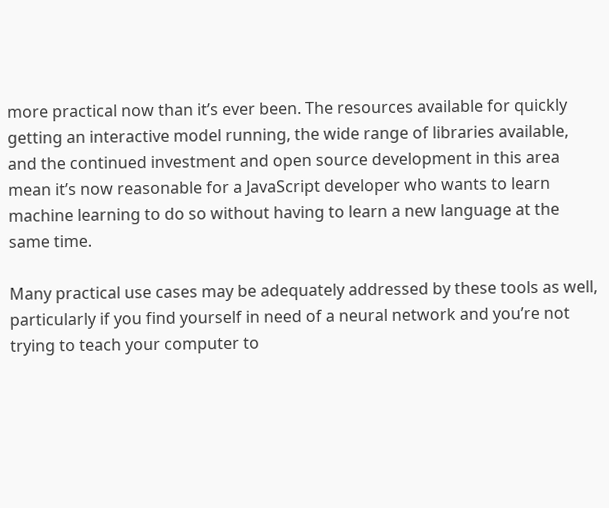more practical now than it’s ever been. The resources available for quickly getting an interactive model running, the wide range of libraries available, and the continued investment and open source development in this area mean it’s now reasonable for a JavaScript developer who wants to learn machine learning to do so without having to learn a new language at the same time.

Many practical use cases may be adequately addressed by these tools as well, particularly if you find yourself in need of a neural network and you’re not trying to teach your computer to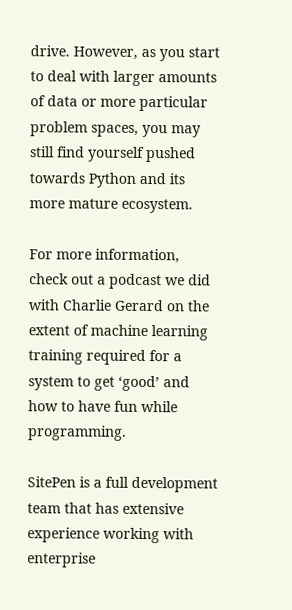drive. However, as you start to deal with larger amounts of data or more particular problem spaces, you may still find yourself pushed towards Python and its more mature ecosystem.

For more information, check out a podcast we did with Charlie Gerard on the extent of machine learning training required for a system to get ‘good’ and how to have fun while programming.

SitePen is a full development team that has extensive experience working with enterprise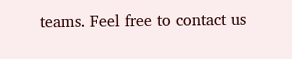teams. Feel free to contact us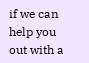if we can help you out with a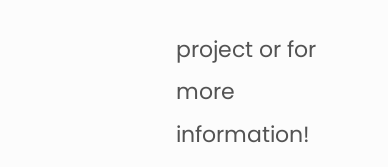project or for more information!